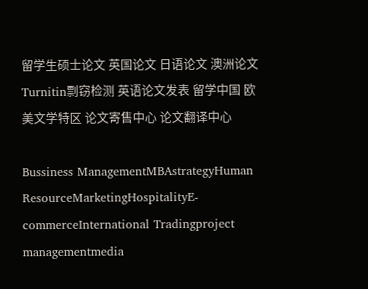留学生硕士论文 英国论文 日语论文 澳洲论文 Turnitin剽窃检测 英语论文发表 留学中国 欧美文学特区 论文寄售中心 论文翻译中心

Bussiness ManagementMBAstrategyHuman ResourceMarketingHospitalityE-commerceInternational Tradingproject managementmedia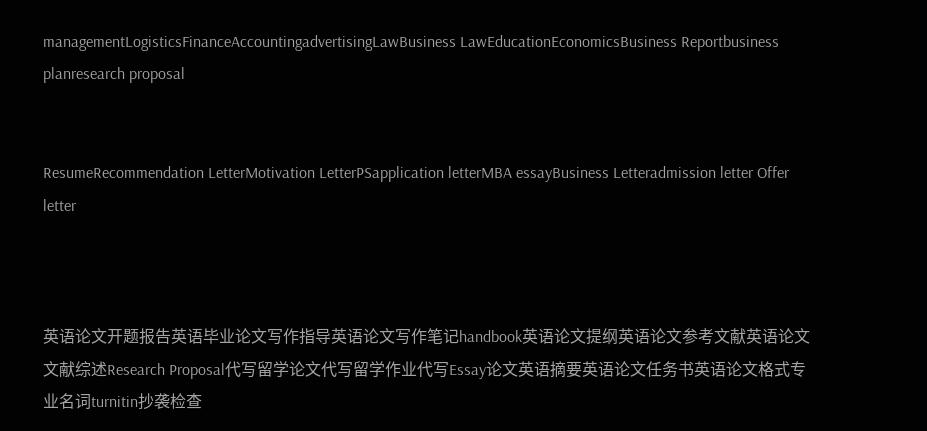managementLogisticsFinanceAccountingadvertisingLawBusiness LawEducationEconomicsBusiness Reportbusiness planresearch proposal


ResumeRecommendation LetterMotivation LetterPSapplication letterMBA essayBusiness Letteradmission letter Offer letter



英语论文开题报告英语毕业论文写作指导英语论文写作笔记handbook英语论文提纲英语论文参考文献英语论文文献综述Research Proposal代写留学论文代写留学作业代写Essay论文英语摘要英语论文任务书英语论文格式专业名词turnitin抄袭检查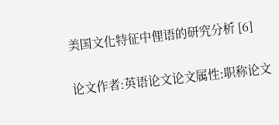美国文化特征中俚语的研究分析 [6]

论文作者:英语论文论文属性:职称论文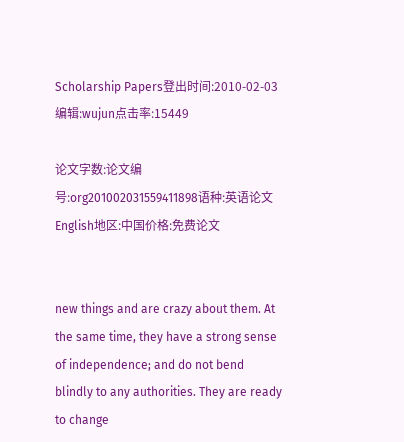Scholarship Papers登出时间:2010-02-03编辑:wujun点击率:15449

论文字数:论文编号:org201002031559411898语种:英语论文 English地区:中国价格:免费论文


new things and are crazy about them. At the same time, they have a strong sense of independence; and do not bend blindly to any authorities. They are ready to change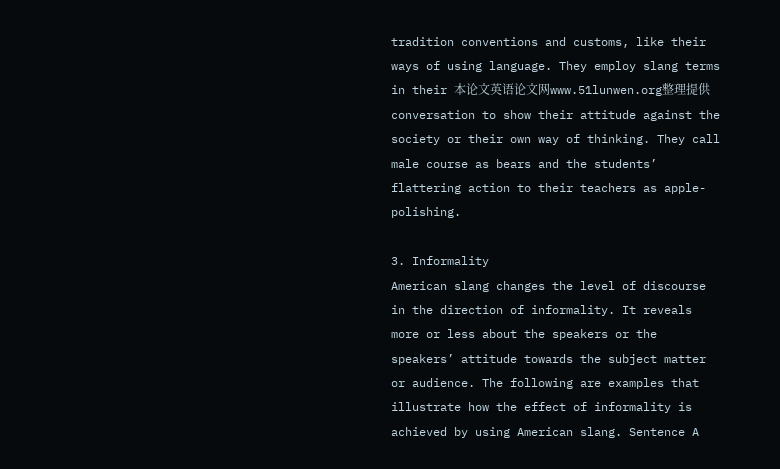tradition conventions and customs, like their ways of using language. They employ slang terms in their 本论文英语论文网www.51lunwen.org整理提供conversation to show their attitude against the society or their own way of thinking. They call male course as bears and the students’ flattering action to their teachers as apple-polishing.

3. Informality
American slang changes the level of discourse in the direction of informality. It reveals more or less about the speakers or the speakers’ attitude towards the subject matter or audience. The following are examples that illustrate how the effect of informality is achieved by using American slang. Sentence A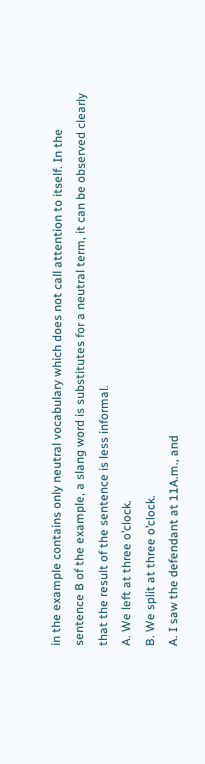in the example contains only neutral vocabulary which does not call attention to itself. In the sentence B of the example, a slang word is substitutes for a neutral term, it can be observed clearly that the result of the sentence is less informal.
A. We left at three o’clock.
B. We split at three o’clock.
A. I saw the defendant at 11A.m., and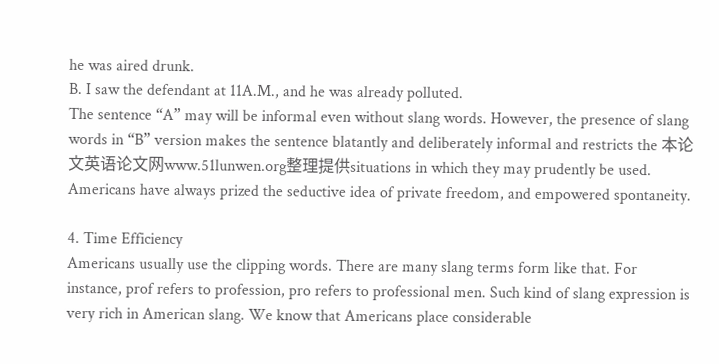he was aired drunk.
B. I saw the defendant at 11A.M., and he was already polluted.
The sentence “A” may will be informal even without slang words. However, the presence of slang words in “B” version makes the sentence blatantly and deliberately informal and restricts the 本论文英语论文网www.51lunwen.org整理提供situations in which they may prudently be used. Americans have always prized the seductive idea of private freedom, and empowered spontaneity.

4. Time Efficiency
Americans usually use the clipping words. There are many slang terms form like that. For instance, prof refers to profession, pro refers to professional men. Such kind of slang expression is very rich in American slang. We know that Americans place considerable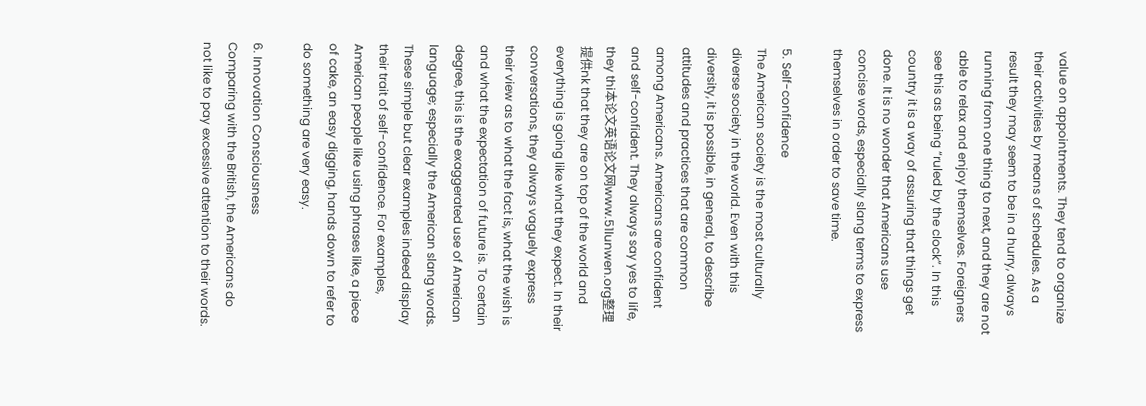value on appointments. They tend to organize their activities by means of schedules. As a result they may seem to be in a hurry, always running from one thing to next, and they are not able to relax and enjoy themselves. Foreigners see this as being “ruled by the clock”. In this country it is a way of assuring that things get done. It is no wonder that Americans use concise words, especially slang terms to express themselves in order to save time.

5. Self-confidence
The American society is the most culturally diverse society in the world. Even with this diversity, it is possible, in general, to describe attitudes and practices that are common among Americans. Americans are confident and self-confident. They always say yes to life, they thi本论文英语论文网www.51lunwen.org整理提供nk that they are on top of the world and everything is going like what they expect. In their conversations, they always vaguely express their view as to what the fact is, what the wish is and what the expectation of future is. To certain degree, this is the exaggerated use of American language; especially the American slang words. These simple but clear examples indeed display their trait of self-confidence. For examples, American people like using phrases like, a piece of cake, an easy digging, hands down to refer to do something are very easy.

6. Innovation Consciousness
Comparing with the British, the Americans do not like to pay excessive attention to their words.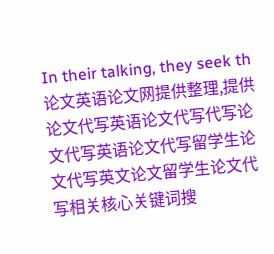In their talking, they seek th论文英语论文网提供整理,提供论文代写英语论文代写代写论文代写英语论文代写留学生论文代写英文论文留学生论文代写相关核心关键词搜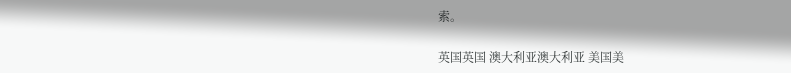索。

英国英国 澳大利亚澳大利亚 美国美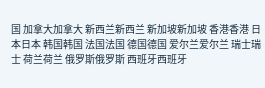国 加拿大加拿大 新西兰新西兰 新加坡新加坡 香港香港 日本日本 韩国韩国 法国法国 德国德国 爱尔兰爱尔兰 瑞士瑞士 荷兰荷兰 俄罗斯俄罗斯 西班牙西班牙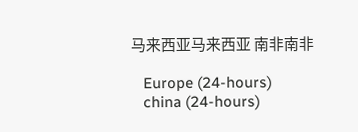马来西亚马来西亚 南非南非

   Europe (24-hours)
   china (24-hours)